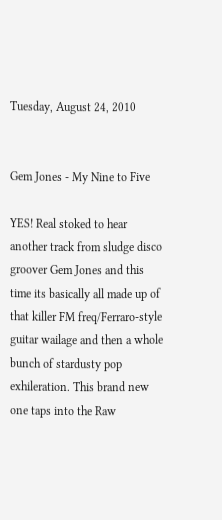Tuesday, August 24, 2010


Gem Jones - My Nine to Five

YES! Real stoked to hear another track from sludge disco groover Gem Jones and this time its basically all made up of that killer FM freq/Ferraro-style guitar wailage and then a whole bunch of stardusty pop exhileration. This brand new one taps into the Raw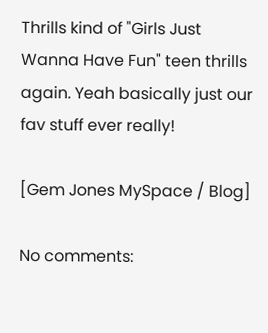Thrills kind of "Girls Just Wanna Have Fun" teen thrills again. Yeah basically just our fav stuff ever really!

[Gem Jones MySpace / Blog]

No comments: